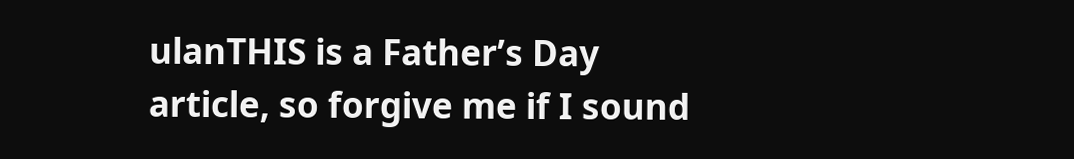ulanTHIS is a Father’s Day article, so forgive me if I sound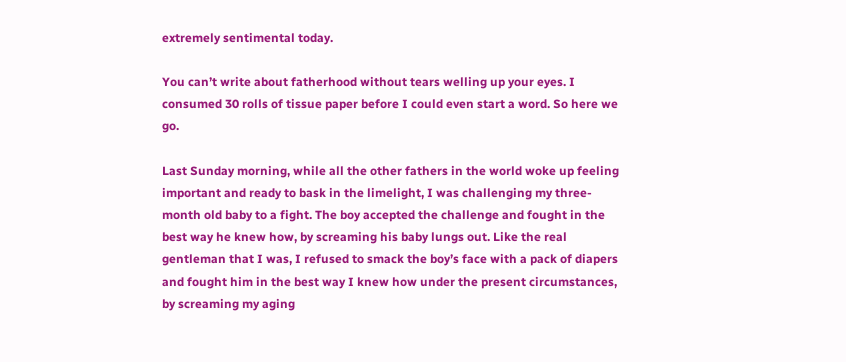extremely sentimental today.

You can’t write about fatherhood without tears welling up your eyes. I consumed 30 rolls of tissue paper before I could even start a word. So here we go.

Last Sunday morning, while all the other fathers in the world woke up feeling important and ready to bask in the limelight, I was challenging my three-month old baby to a fight. The boy accepted the challenge and fought in the best way he knew how, by screaming his baby lungs out. Like the real gentleman that I was, I refused to smack the boy’s face with a pack of diapers and fought him in the best way I knew how under the present circumstances, by screaming my aging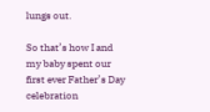lungs out.

So that’s how I and my baby spent our first ever Father’s Day celebration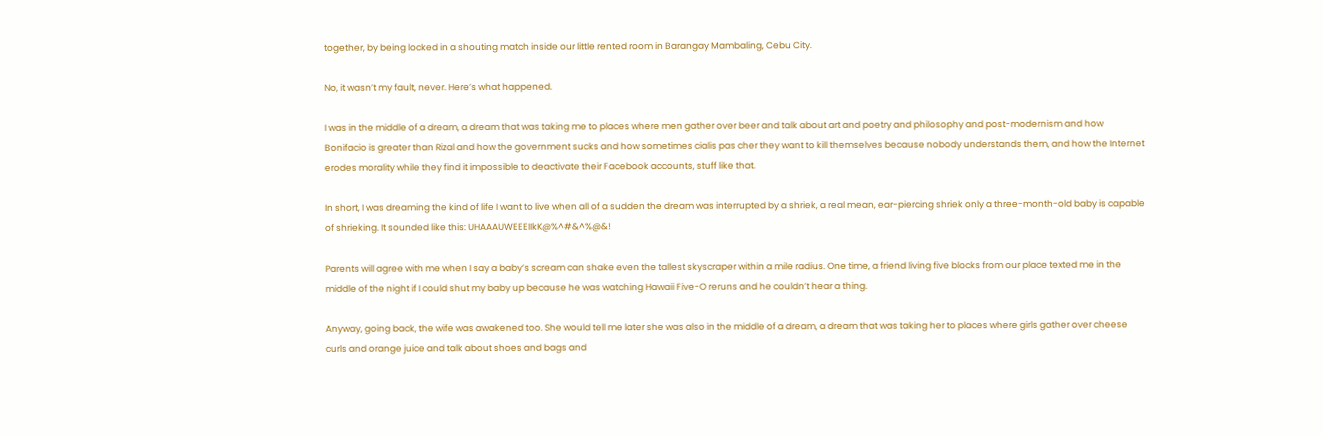together, by being locked in a shouting match inside our little rented room in Barangay Mambaling, Cebu City.

No, it wasn’t my fault, never. Here’s what happened.

I was in the middle of a dream, a dream that was taking me to places where men gather over beer and talk about art and poetry and philosophy and post-modernism and how Bonifacio is greater than Rizal and how the government sucks and how sometimes cialis pas cher they want to kill themselves because nobody understands them, and how the Internet erodes morality while they find it impossible to deactivate their Facebook accounts, stuff like that.

In short, I was dreaming the kind of life I want to live when all of a sudden the dream was interrupted by a shriek, a real mean, ear-piercing shriek only a three-month-old baby is capable of shrieking. It sounded like this: UHAAAUWEEEIIkK@%^#&^%@&!

Parents will agree with me when I say a baby’s scream can shake even the tallest skyscraper within a mile radius. One time, a friend living five blocks from our place texted me in the middle of the night if I could shut my baby up because he was watching Hawaii Five-O reruns and he couldn’t hear a thing.

Anyway, going back, the wife was awakened too. She would tell me later she was also in the middle of a dream, a dream that was taking her to places where girls gather over cheese curls and orange juice and talk about shoes and bags and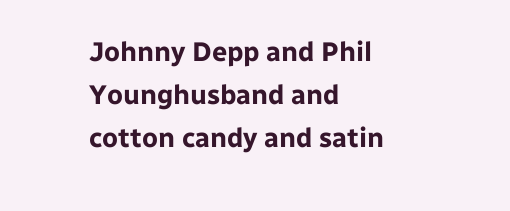Johnny Depp and Phil Younghusband and cotton candy and satin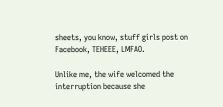sheets, you know, stuff girls post on Facebook, TEHEEE, LMFAO.

Unlike me, the wife welcomed the interruption because she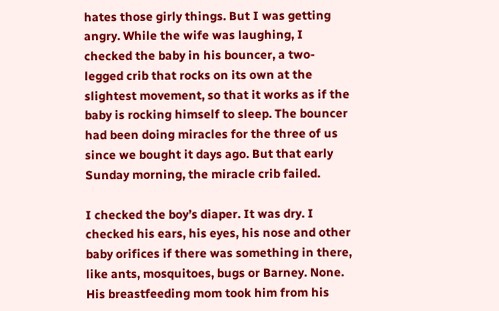hates those girly things. But I was getting angry. While the wife was laughing, I checked the baby in his bouncer, a two-legged crib that rocks on its own at the slightest movement, so that it works as if the baby is rocking himself to sleep. The bouncer had been doing miracles for the three of us since we bought it days ago. But that early Sunday morning, the miracle crib failed.

I checked the boy’s diaper. It was dry. I checked his ears, his eyes, his nose and other baby orifices if there was something in there, like ants, mosquitoes, bugs or Barney. None. His breastfeeding mom took him from his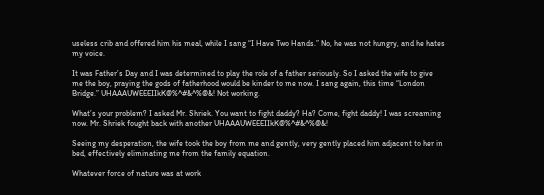useless crib and offered him his meal, while I sang “I Have Two Hands.” No, he was not hungry, and he hates my voice.

It was Father’s Day and I was determined to play the role of a father seriously. So I asked the wife to give me the boy, praying the gods of fatherhood would be kinder to me now. I sang again, this time “London Bridge.” UHAAAUWEEEIIkK@%^#&^%@&! Not working.

What’s your problem? I asked Mr. Shriek. You want to fight daddy? Ha? Come, fight daddy! I was screaming now. Mr. Shriek fought back with another UHAAAUWEEEIIkK@%^#&^%@&!

Seeing my desperation, the wife took the boy from me and gently, very gently placed him adjacent to her in bed, effectively eliminating me from the family equation.

Whatever force of nature was at work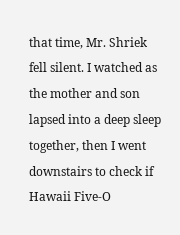that time, Mr. Shriek fell silent. I watched as the mother and son lapsed into a deep sleep together, then I went downstairs to check if Hawaii Five-O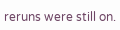reruns were still on.